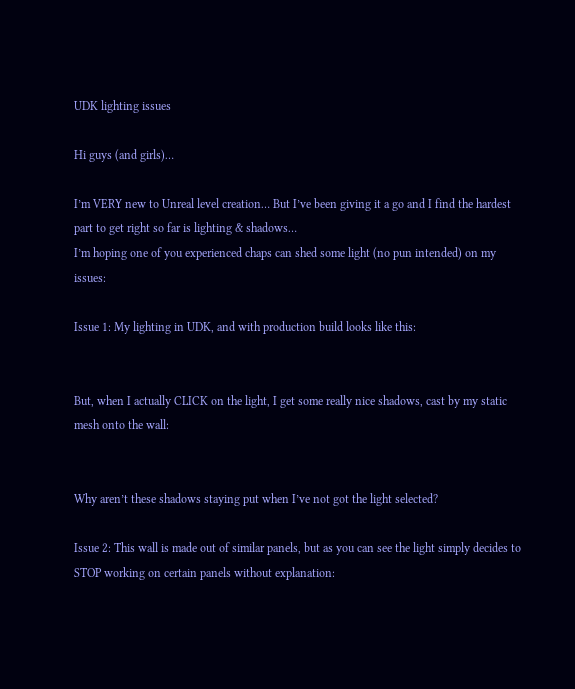UDK lighting issues

Hi guys (and girls)…

I’m VERY new to Unreal level creation… But I’ve been giving it a go and I find the hardest part to get right so far is lighting & shadows…
I’m hoping one of you experienced chaps can shed some light (no pun intended) on my issues:

Issue 1: My lighting in UDK, and with production build looks like this:


But, when I actually CLICK on the light, I get some really nice shadows, cast by my static mesh onto the wall:


Why aren’t these shadows staying put when I’ve not got the light selected?

Issue 2: This wall is made out of similar panels, but as you can see the light simply decides to STOP working on certain panels without explanation: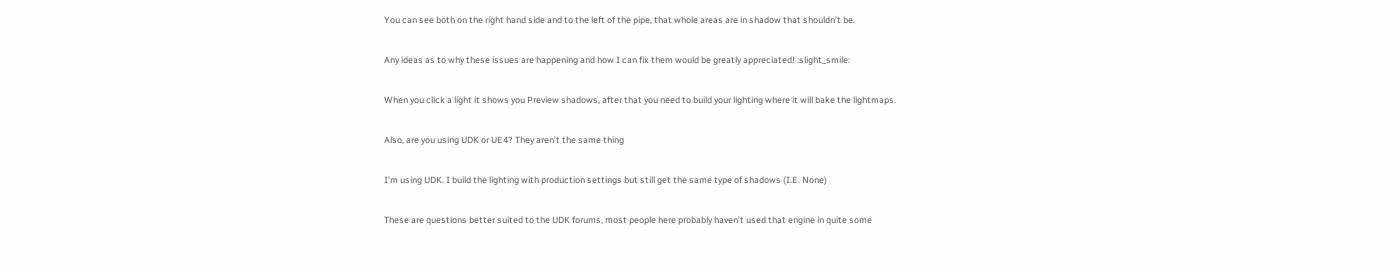You can see both on the right hand side and to the left of the pipe, that whole areas are in shadow that shouldn’t be.

Any ideas as to why these issues are happening and how I can fix them would be greatly appreciated! :slight_smile:

When you click a light it shows you Preview shadows, after that you need to build your lighting where it will bake the lightmaps.

Also, are you using UDK or UE4? They aren’t the same thing

I’m using UDK. I build the lighting with production settings but still get the same type of shadows (I.E. None)

These are questions better suited to the UDK forums, most people here probably haven’t used that engine in quite some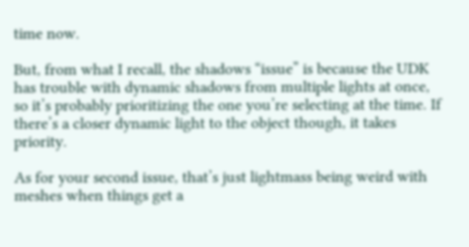time now.

But, from what I recall, the shadows “issue” is because the UDK has trouble with dynamic shadows from multiple lights at once, so it’s probably prioritizing the one you’re selecting at the time. If there’s a closer dynamic light to the object though, it takes priority.

As for your second issue, that’s just lightmass being weird with meshes when things get a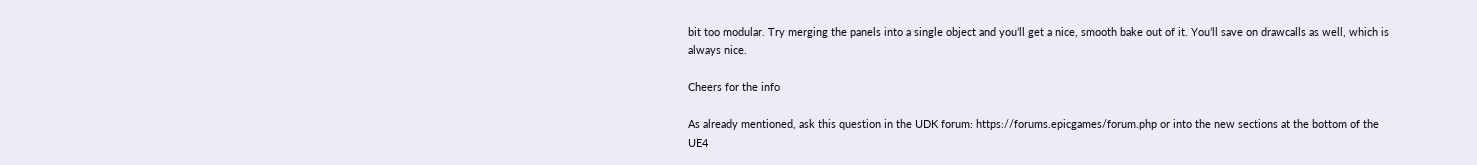bit too modular. Try merging the panels into a single object and you’ll get a nice, smooth bake out of it. You’ll save on drawcalls as well, which is always nice.

Cheers for the info

As already mentioned, ask this question in the UDK forum: https://forums.epicgames/forum.php or into the new sections at the bottom of the UE4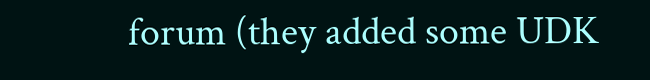forum (they added some UDK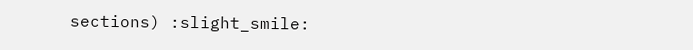sections) :slight_smile: